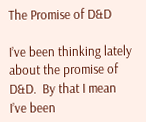The Promise of D&D

I’ve been thinking lately about the promise of D&D.  By that I mean I’ve been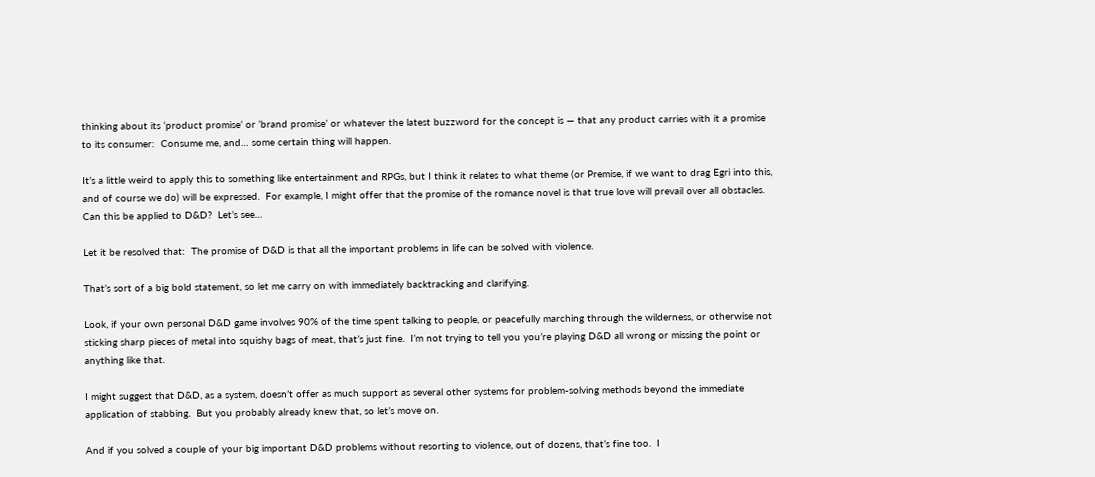thinking about its ‘product promise’ or ‘brand promise’ or whatever the latest buzzword for the concept is — that any product carries with it a promise to its consumer:  Consume me, and… some certain thing will happen.

It’s a little weird to apply this to something like entertainment and RPGs, but I think it relates to what theme (or Premise, if we want to drag Egri into this, and of course we do) will be expressed.  For example, I might offer that the promise of the romance novel is that true love will prevail over all obstacles.  Can this be applied to D&D?  Let’s see…

Let it be resolved that:  The promise of D&D is that all the important problems in life can be solved with violence.

That’s sort of a big bold statement, so let me carry on with immediately backtracking and clarifying.

Look, if your own personal D&D game involves 90% of the time spent talking to people, or peacefully marching through the wilderness, or otherwise not sticking sharp pieces of metal into squishy bags of meat, that’s just fine.  I’m not trying to tell you you’re playing D&D all wrong or missing the point or anything like that.

I might suggest that D&D, as a system, doesn’t offer as much support as several other systems for problem-solving methods beyond the immediate application of stabbing.  But you probably already knew that, so let’s move on.

And if you solved a couple of your big important D&D problems without resorting to violence, out of dozens, that’s fine too.  I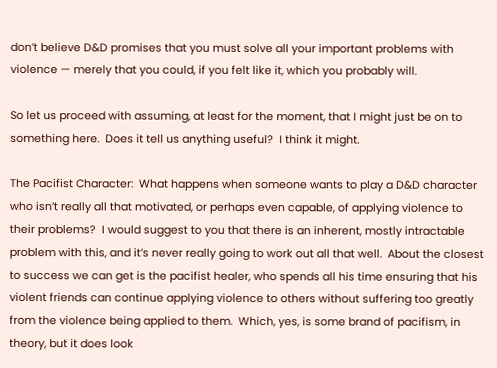don’t believe D&D promises that you must solve all your important problems with violence — merely that you could, if you felt like it, which you probably will.

So let us proceed with assuming, at least for the moment, that I might just be on to something here.  Does it tell us anything useful?  I think it might.

The Pacifist Character:  What happens when someone wants to play a D&D character who isn’t really all that motivated, or perhaps even capable, of applying violence to their problems?  I would suggest to you that there is an inherent, mostly intractable problem with this, and it’s never really going to work out all that well.  About the closest to success we can get is the pacifist healer, who spends all his time ensuring that his violent friends can continue applying violence to others without suffering too greatly from the violence being applied to them.  Which, yes, is some brand of pacifism, in theory, but it does look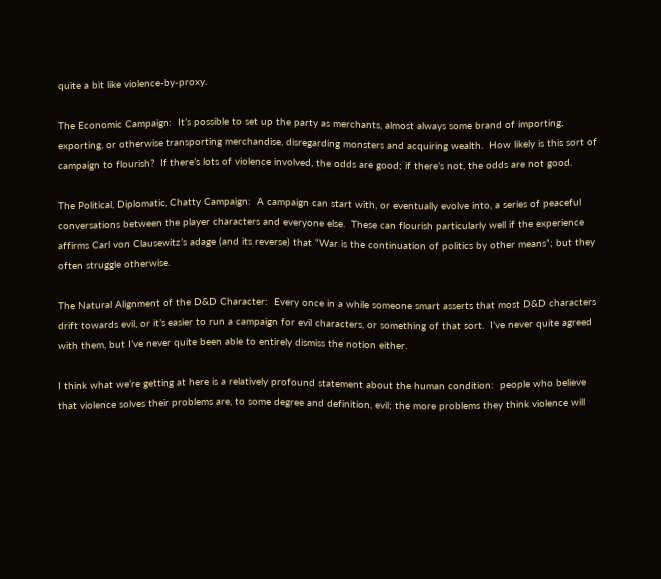quite a bit like violence-by-proxy.

The Economic Campaign:  It’s possible to set up the party as merchants, almost always some brand of importing, exporting, or otherwise transporting merchandise, disregarding monsters and acquiring wealth.  How likely is this sort of campaign to flourish?  If there’s lots of violence involved, the odds are good; if there’s not, the odds are not good.

The Political, Diplomatic, Chatty Campaign:  A campaign can start with, or eventually evolve into, a series of peaceful conversations between the player characters and everyone else.  These can flourish particularly well if the experience affirms Carl von Clausewitz’s adage (and its reverse) that “War is the continuation of politics by other means”; but they often struggle otherwise.

The Natural Alignment of the D&D Character:  Every once in a while someone smart asserts that most D&D characters drift towards evil, or it’s easier to run a campaign for evil characters, or something of that sort.  I’ve never quite agreed with them, but I’ve never quite been able to entirely dismiss the notion either.

I think what we’re getting at here is a relatively profound statement about the human condition:  people who believe that violence solves their problems are, to some degree and definition, evil; the more problems they think violence will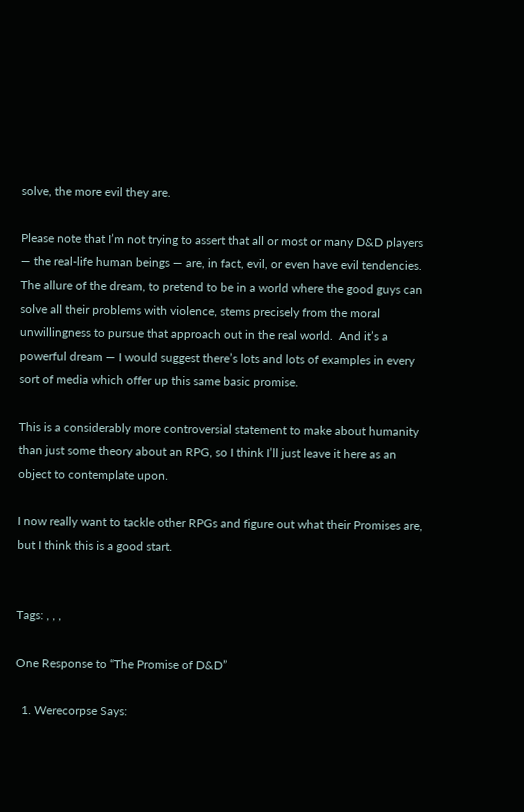solve, the more evil they are.

Please note that I’m not trying to assert that all or most or many D&D players — the real-life human beings — are, in fact, evil, or even have evil tendencies.  The allure of the dream, to pretend to be in a world where the good guys can solve all their problems with violence, stems precisely from the moral unwillingness to pursue that approach out in the real world.  And it’s a powerful dream — I would suggest there’s lots and lots of examples in every sort of media which offer up this same basic promise.

This is a considerably more controversial statement to make about humanity than just some theory about an RPG, so I think I’ll just leave it here as an object to contemplate upon.

I now really want to tackle other RPGs and figure out what their Promises are, but I think this is a good start.


Tags: , , ,

One Response to “The Promise of D&D”

  1. Werecorpse Says: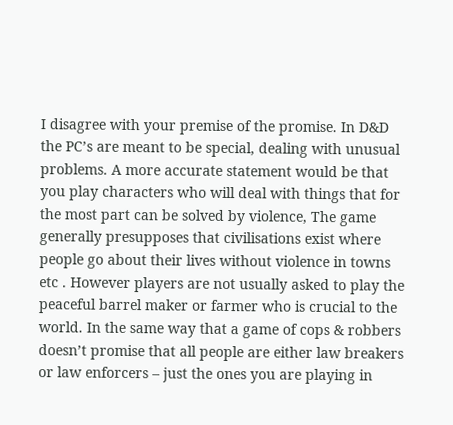I disagree with your premise of the promise. In D&D the PC’s are meant to be special, dealing with unusual problems. A more accurate statement would be that you play characters who will deal with things that for the most part can be solved by violence, The game generally presupposes that civilisations exist where people go about their lives without violence in towns etc . However players are not usually asked to play the peaceful barrel maker or farmer who is crucial to the world. In the same way that a game of cops & robbers doesn’t promise that all people are either law breakers or law enforcers – just the ones you are playing in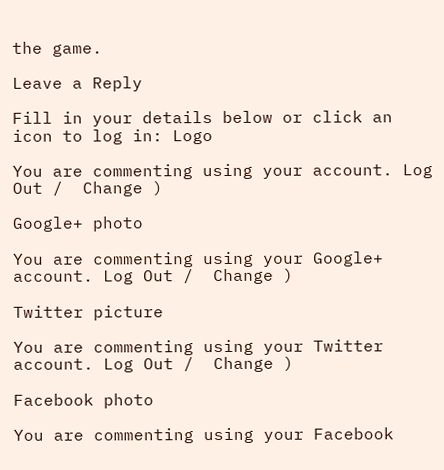the game.

Leave a Reply

Fill in your details below or click an icon to log in: Logo

You are commenting using your account. Log Out /  Change )

Google+ photo

You are commenting using your Google+ account. Log Out /  Change )

Twitter picture

You are commenting using your Twitter account. Log Out /  Change )

Facebook photo

You are commenting using your Facebook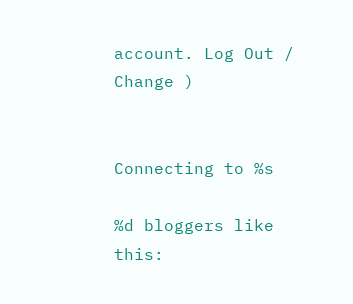account. Log Out /  Change )


Connecting to %s

%d bloggers like this: